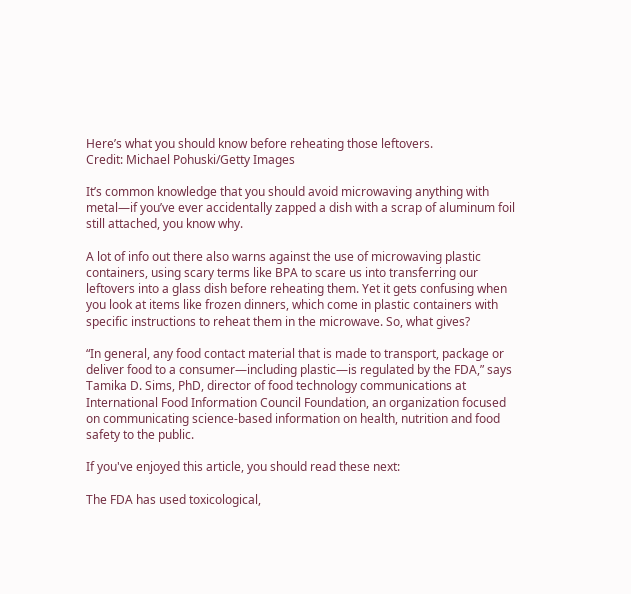Here’s what you should know before reheating those leftovers.
Credit: Michael Pohuski/Getty Images

It’s common knowledge that you should avoid microwaving anything with metal—if you’ve ever accidentally zapped a dish with a scrap of aluminum foil still attached, you know why.

A lot of info out there also warns against the use of microwaving plastic containers, using scary terms like BPA to scare us into transferring our leftovers into a glass dish before reheating them. Yet it gets confusing when you look at items like frozen dinners, which come in plastic containers with specific instructions to reheat them in the microwave. So, what gives?

“In general, any food contact material that is made to transport, package or deliver food to a consumer—including plastic—is regulated by the FDA,” says Tamika D. Sims, PhD, director of food technology communications at International Food Information Council Foundation, an organization focused on communicating science-based information on health, nutrition and food safety to the public.

If you've enjoyed this article, you should read these next:

The FDA has used toxicological,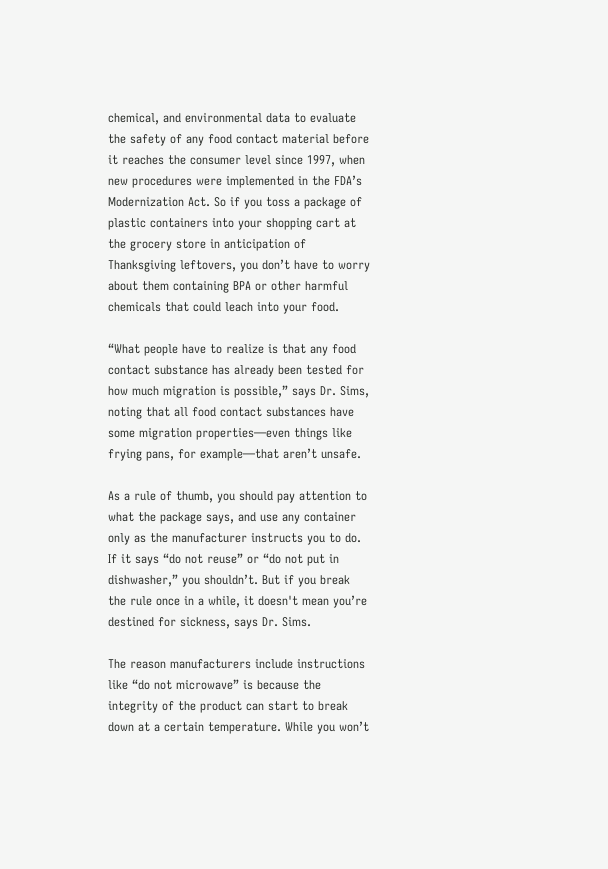chemical, and environmental data to evaluate the safety of any food contact material before it reaches the consumer level since 1997, when new procedures were implemented in the FDA’s Modernization Act. So if you toss a package of plastic containers into your shopping cart at the grocery store in anticipation of Thanksgiving leftovers, you don’t have to worry about them containing BPA or other harmful chemicals that could leach into your food.

“What people have to realize is that any food contact substance has already been tested for how much migration is possible,” says Dr. Sims, noting that all food contact substances have some migration properties—even things like frying pans, for example—that aren’t unsafe.

As a rule of thumb, you should pay attention to what the package says, and use any container only as the manufacturer instructs you to do. If it says “do not reuse” or “do not put in dishwasher,” you shouldn’t. But if you break the rule once in a while, it doesn't mean you’re destined for sickness, says Dr. Sims.

The reason manufacturers include instructions like “do not microwave” is because the integrity of the product can start to break down at a certain temperature. While you won’t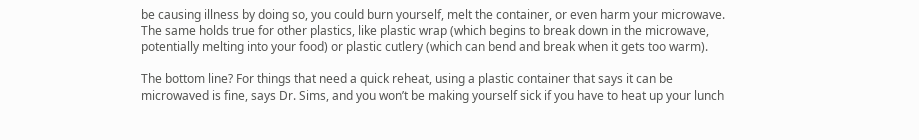be causing illness by doing so, you could burn yourself, melt the container, or even harm your microwave. The same holds true for other plastics, like plastic wrap (which begins to break down in the microwave, potentially melting into your food) or plastic cutlery (which can bend and break when it gets too warm).

The bottom line? For things that need a quick reheat, using a plastic container that says it can be microwaved is fine, says Dr. Sims, and you won’t be making yourself sick if you have to heat up your lunch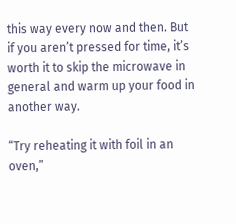this way every now and then. But if you aren’t pressed for time, it’s worth it to skip the microwave in general and warm up your food in another way.

“Try reheating it with foil in an oven,”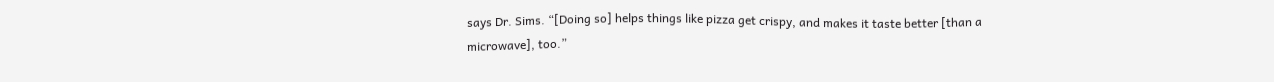says Dr. Sims. “[Doing so] helps things like pizza get crispy, and makes it taste better [than a microwave], too.”